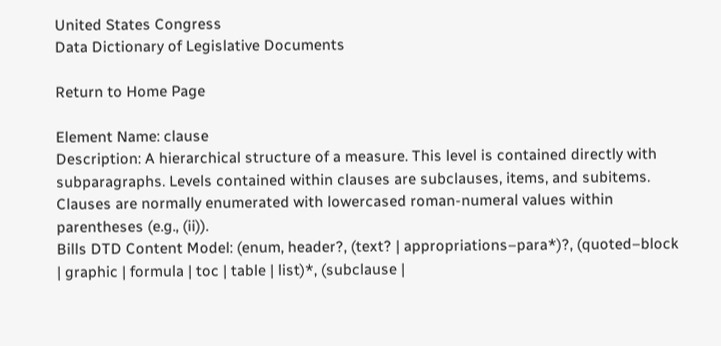United States Congress
Data Dictionary of Legislative Documents

Return to Home Page

Element Name: clause
Description: A hierarchical structure of a measure. This level is contained directly with subparagraphs. Levels contained within clauses are subclauses, items, and subitems. Clauses are normally enumerated with lowercased roman-numeral values within parentheses (e.g., (ii)).
Bills DTD Content Model: (enum, header?, (text? | appropriations–para*)?, (quoted–block | graphic | formula | toc | table | list)*, (subclause |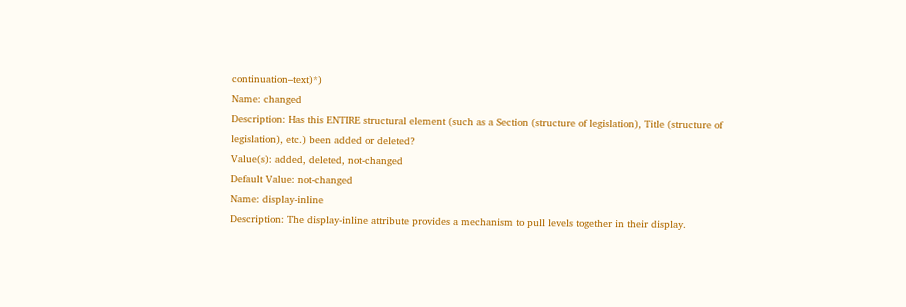continuation–text)*)
Name: changed
Description: Has this ENTIRE structural element (such as a Section (structure of legislation), Title (structure of legislation), etc.) been added or deleted?
Value(s): added, deleted, not-changed
Default Value: not-changed
Name: display-inline
Description: The display-inline attribute provides a mechanism to pull levels together in their display.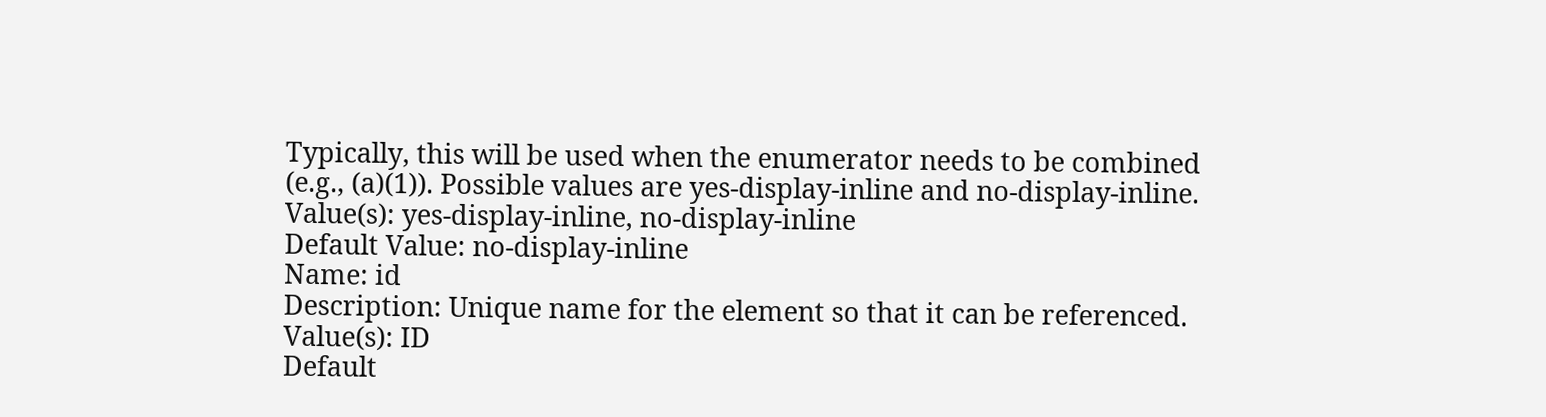Typically, this will be used when the enumerator needs to be combined (e.g., (a)(1)). Possible values are yes-display-inline and no-display-inline.
Value(s): yes-display-inline, no-display-inline
Default Value: no-display-inline
Name: id
Description: Unique name for the element so that it can be referenced.
Value(s): ID
Default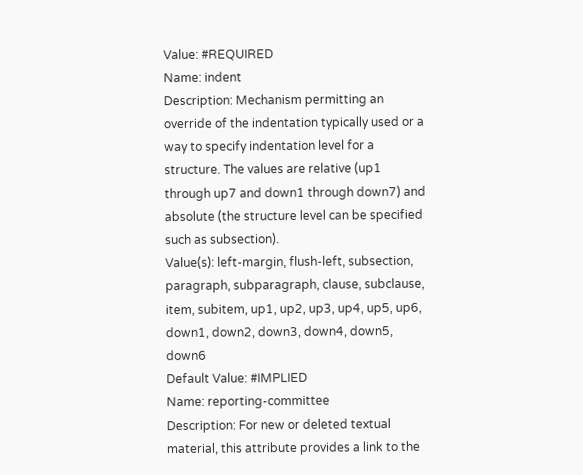Value: #REQUIRED
Name: indent
Description: Mechanism permitting an override of the indentation typically used or a way to specify indentation level for a structure. The values are relative (up1 through up7 and down1 through down7) and absolute (the structure level can be specified such as subsection).
Value(s): left-margin, flush-left, subsection, paragraph, subparagraph, clause, subclause, item, subitem, up1, up2, up3, up4, up5, up6, down1, down2, down3, down4, down5, down6
Default Value: #IMPLIED
Name: reporting-committee
Description: For new or deleted textual material, this attribute provides a link to the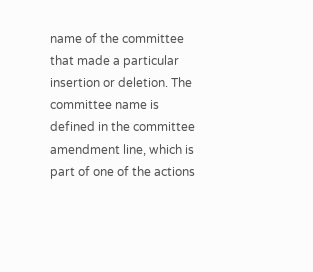name of the committee that made a particular insertion or deletion. The committee name is defined in the committee amendment line, which is part of one of the actions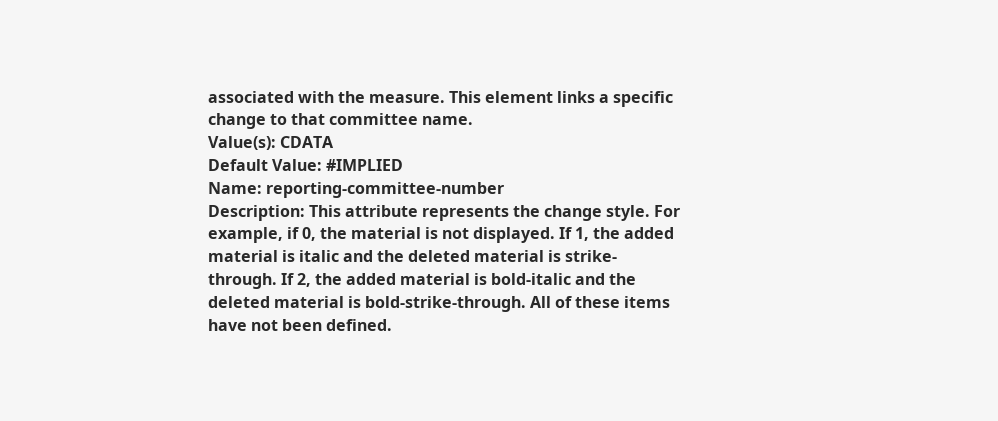associated with the measure. This element links a specific change to that committee name.
Value(s): CDATA
Default Value: #IMPLIED
Name: reporting-committee-number
Description: This attribute represents the change style. For example, if 0, the material is not displayed. If 1, the added material is italic and the deleted material is strike-through. If 2, the added material is bold-italic and the deleted material is bold-strike-through. All of these items have not been defined.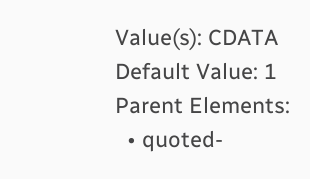Value(s): CDATA
Default Value: 1
Parent Elements:
  • quoted-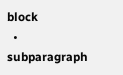block
  • subparagraph